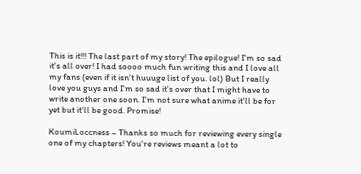This is it!!! The last part of my story! The epilogue! I'm so sad it's all over! I had soooo much fun writing this and I love all my fans (even if it isn't huuuge list of you. lol) But I really love you guys and I'm so sad it's over that I might have to write another one soon. I'm not sure what anime it'll be for yet but it'll be good. Promise!

KoumiLoccness – Thanks so much for reviewing every single one of my chapters! You're reviews meant a lot to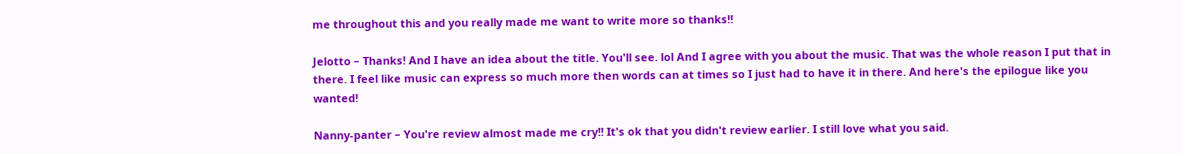me throughout this and you really made me want to write more so thanks!!

Jelotto – Thanks! And I have an idea about the title. You'll see. lol And I agree with you about the music. That was the whole reason I put that in there. I feel like music can express so much more then words can at times so I just had to have it in there. And here's the epilogue like you wanted!

Nanny-panter – You're review almost made me cry!! It's ok that you didn't review earlier. I still love what you said.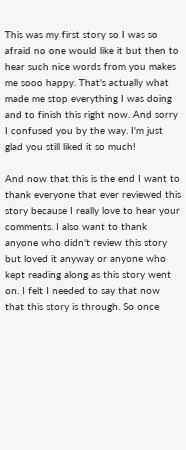This was my first story so I was so afraid no one would like it but then to hear such nice words from you makes me sooo happy. That's actually what made me stop everything I was doing and to finish this right now. And sorry I confused you by the way. I'm just glad you still liked it so much!

And now that this is the end I want to thank everyone that ever reviewed this story because I really love to hear your comments. I also want to thank anyone who didn't review this story but loved it anyway or anyone who kept reading along as this story went on. I felt I needed to say that now that this story is through. So once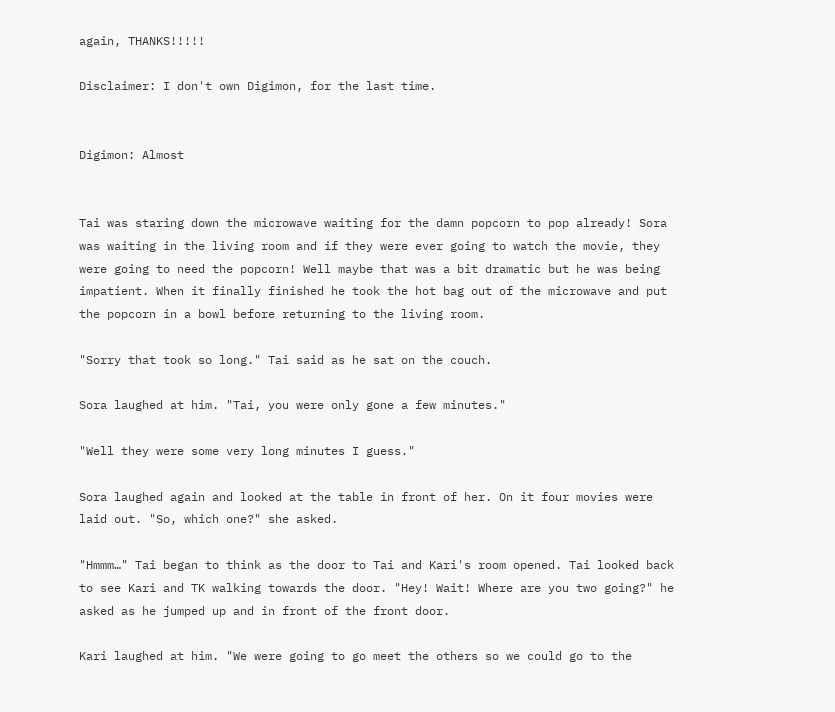again, THANKS!!!!!

Disclaimer: I don't own Digimon, for the last time.


Digimon: Almost


Tai was staring down the microwave waiting for the damn popcorn to pop already! Sora was waiting in the living room and if they were ever going to watch the movie, they were going to need the popcorn! Well maybe that was a bit dramatic but he was being impatient. When it finally finished he took the hot bag out of the microwave and put the popcorn in a bowl before returning to the living room.

"Sorry that took so long." Tai said as he sat on the couch.

Sora laughed at him. "Tai, you were only gone a few minutes."

"Well they were some very long minutes I guess."

Sora laughed again and looked at the table in front of her. On it four movies were laid out. "So, which one?" she asked.

"Hmmm…" Tai began to think as the door to Tai and Kari's room opened. Tai looked back to see Kari and TK walking towards the door. "Hey! Wait! Where are you two going?" he asked as he jumped up and in front of the front door.

Kari laughed at him. "We were going to go meet the others so we could go to the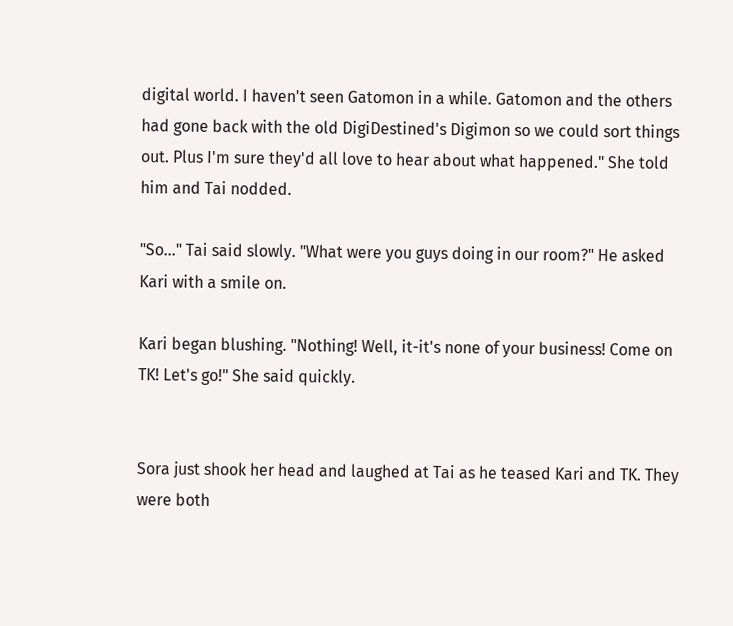digital world. I haven't seen Gatomon in a while. Gatomon and the others had gone back with the old DigiDestined's Digimon so we could sort things out. Plus I'm sure they'd all love to hear about what happened." She told him and Tai nodded.

"So…" Tai said slowly. "What were you guys doing in our room?" He asked Kari with a smile on.

Kari began blushing. "Nothing! Well, it-it's none of your business! Come on TK! Let's go!" She said quickly.


Sora just shook her head and laughed at Tai as he teased Kari and TK. They were both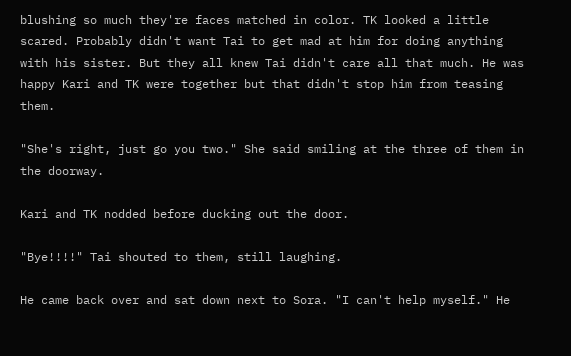blushing so much they're faces matched in color. TK looked a little scared. Probably didn't want Tai to get mad at him for doing anything with his sister. But they all knew Tai didn't care all that much. He was happy Kari and TK were together but that didn't stop him from teasing them.

"She's right, just go you two." She said smiling at the three of them in the doorway.

Kari and TK nodded before ducking out the door.

"Bye!!!!" Tai shouted to them, still laughing.

He came back over and sat down next to Sora. "I can't help myself." He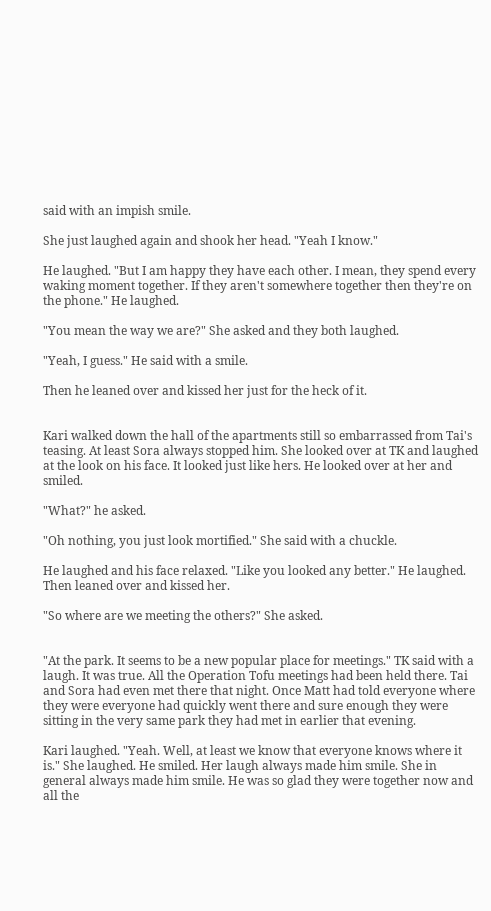said with an impish smile.

She just laughed again and shook her head. "Yeah I know."

He laughed. "But I am happy they have each other. I mean, they spend every waking moment together. If they aren't somewhere together then they're on the phone." He laughed.

"You mean the way we are?" She asked and they both laughed.

"Yeah, I guess." He said with a smile.

Then he leaned over and kissed her just for the heck of it.


Kari walked down the hall of the apartments still so embarrassed from Tai's teasing. At least Sora always stopped him. She looked over at TK and laughed at the look on his face. It looked just like hers. He looked over at her and smiled.

"What?" he asked.

"Oh nothing, you just look mortified." She said with a chuckle.

He laughed and his face relaxed. "Like you looked any better." He laughed. Then leaned over and kissed her.

"So where are we meeting the others?" She asked.


"At the park. It seems to be a new popular place for meetings." TK said with a laugh. It was true. All the Operation Tofu meetings had been held there. Tai and Sora had even met there that night. Once Matt had told everyone where they were everyone had quickly went there and sure enough they were sitting in the very same park they had met in earlier that evening.

Kari laughed. "Yeah. Well, at least we know that everyone knows where it is." She laughed. He smiled. Her laugh always made him smile. She in general always made him smile. He was so glad they were together now and all the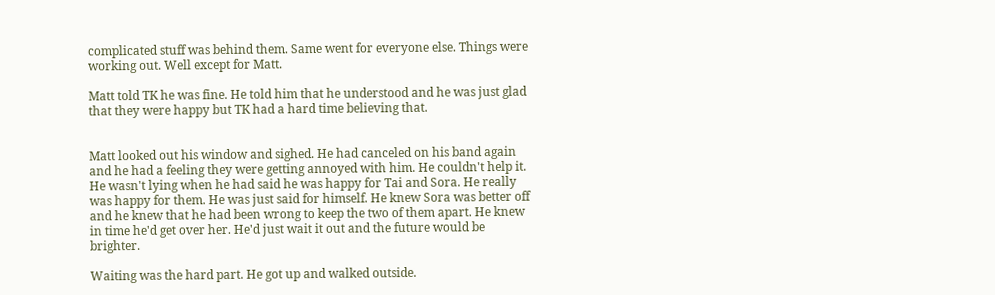complicated stuff was behind them. Same went for everyone else. Things were working out. Well except for Matt.

Matt told TK he was fine. He told him that he understood and he was just glad that they were happy but TK had a hard time believing that.


Matt looked out his window and sighed. He had canceled on his band again and he had a feeling they were getting annoyed with him. He couldn't help it. He wasn't lying when he had said he was happy for Tai and Sora. He really was happy for them. He was just said for himself. He knew Sora was better off and he knew that he had been wrong to keep the two of them apart. He knew in time he'd get over her. He'd just wait it out and the future would be brighter.

Waiting was the hard part. He got up and walked outside.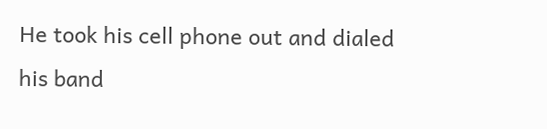He took his cell phone out and dialed his band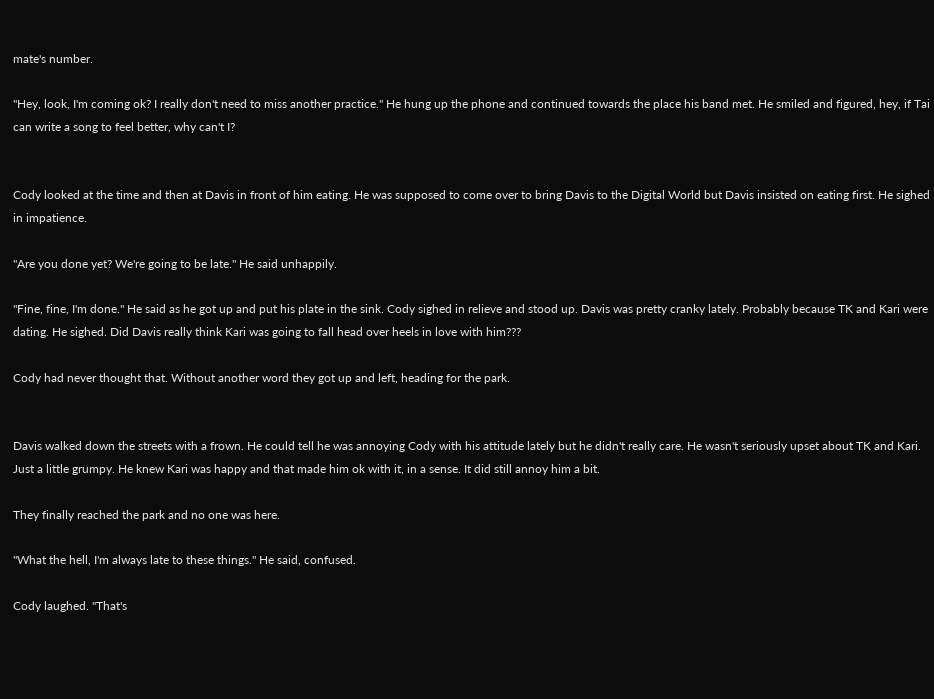mate's number.

"Hey, look, I'm coming ok? I really don't need to miss another practice." He hung up the phone and continued towards the place his band met. He smiled and figured, hey, if Tai can write a song to feel better, why can't I?


Cody looked at the time and then at Davis in front of him eating. He was supposed to come over to bring Davis to the Digital World but Davis insisted on eating first. He sighed in impatience.

"Are you done yet? We're going to be late." He said unhappily.

"Fine, fine, I'm done." He said as he got up and put his plate in the sink. Cody sighed in relieve and stood up. Davis was pretty cranky lately. Probably because TK and Kari were dating. He sighed. Did Davis really think Kari was going to fall head over heels in love with him???

Cody had never thought that. Without another word they got up and left, heading for the park.


Davis walked down the streets with a frown. He could tell he was annoying Cody with his attitude lately but he didn't really care. He wasn't seriously upset about TK and Kari. Just a little grumpy. He knew Kari was happy and that made him ok with it, in a sense. It did still annoy him a bit.

They finally reached the park and no one was here.

"What the hell, I'm always late to these things." He said, confused.

Cody laughed. "That's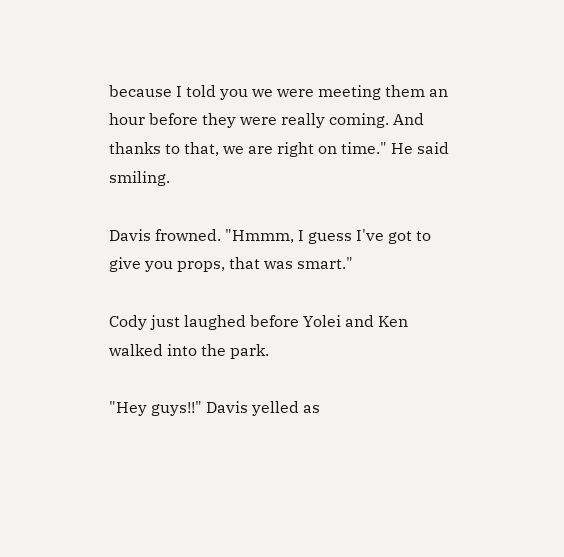because I told you we were meeting them an hour before they were really coming. And thanks to that, we are right on time." He said smiling.

Davis frowned. "Hmmm, I guess I've got to give you props, that was smart."

Cody just laughed before Yolei and Ken walked into the park.

"Hey guys!!" Davis yelled as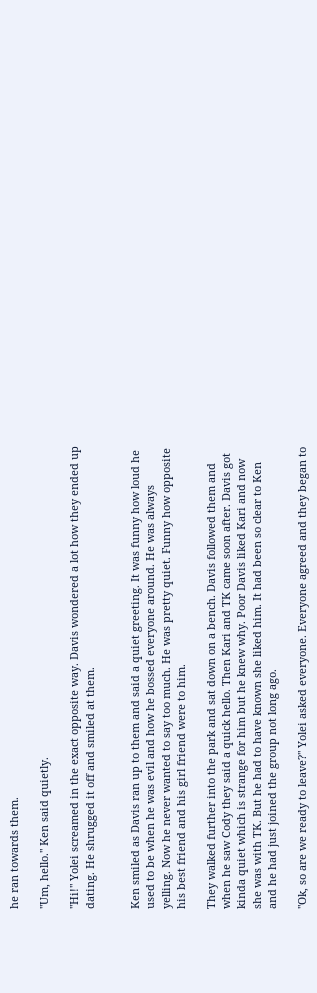he ran towards them.

"Um, hello." Ken said quietly.

"Hi!" Yolei screamed in the exact opposite way. Davis wondered a lot how they ended up dating. He shrugged it off and smiled at them.


Ken smiled as Davis ran up to them and said a quiet greeting. It was funny how loud he used to be when he was evil and how he bossed everyone around. He was always yelling. Now he never wanted to say too much. He was pretty quiet. Funny how opposite his best friend and his girl friend were to him.

They walked further into the park and sat down on a bench. Davis followed them and when he saw Cody they said a quick hello. Then Kari and TK came soon after. Davis got kinda quiet which is strange for him but he knew why. Poor Davis liked Kari and now she was with TK. But he had to have known she liked him. It had been so clear to Ken and he had just joined the group not long ago.

"Ok, so are we ready to leave?" Yolei asked everyone. Everyone agreed and they began to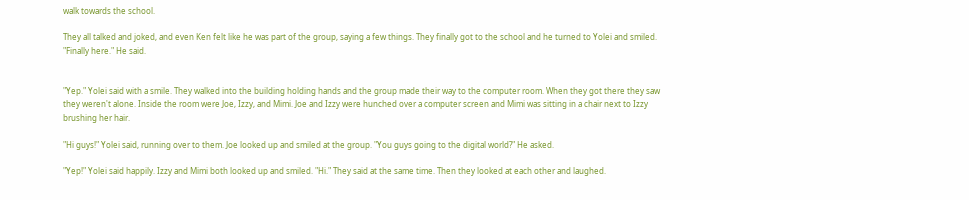walk towards the school.

They all talked and joked, and even Ken felt like he was part of the group, saying a few things. They finally got to the school and he turned to Yolei and smiled. "Finally here." He said.


"Yep." Yolei said with a smile. They walked into the building holding hands and the group made their way to the computer room. When they got there they saw they weren't alone. Inside the room were Joe, Izzy, and Mimi. Joe and Izzy were hunched over a computer screen and Mimi was sitting in a chair next to Izzy brushing her hair.

"Hi guys!" Yolei said, running over to them. Joe looked up and smiled at the group. "You guys going to the digital world?" He asked.

"Yep!" Yolei said happily. Izzy and Mimi both looked up and smiled. "Hi." They said at the same time. Then they looked at each other and laughed.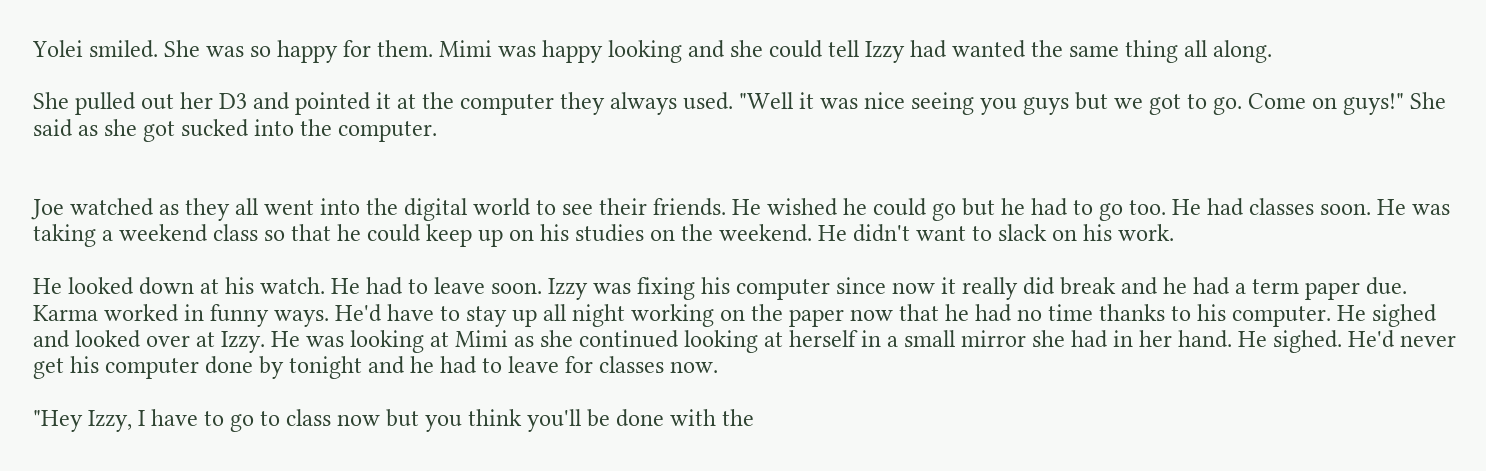Yolei smiled. She was so happy for them. Mimi was happy looking and she could tell Izzy had wanted the same thing all along.

She pulled out her D3 and pointed it at the computer they always used. "Well it was nice seeing you guys but we got to go. Come on guys!" She said as she got sucked into the computer.


Joe watched as they all went into the digital world to see their friends. He wished he could go but he had to go too. He had classes soon. He was taking a weekend class so that he could keep up on his studies on the weekend. He didn't want to slack on his work.

He looked down at his watch. He had to leave soon. Izzy was fixing his computer since now it really did break and he had a term paper due. Karma worked in funny ways. He'd have to stay up all night working on the paper now that he had no time thanks to his computer. He sighed and looked over at Izzy. He was looking at Mimi as she continued looking at herself in a small mirror she had in her hand. He sighed. He'd never get his computer done by tonight and he had to leave for classes now.

"Hey Izzy, I have to go to class now but you think you'll be done with the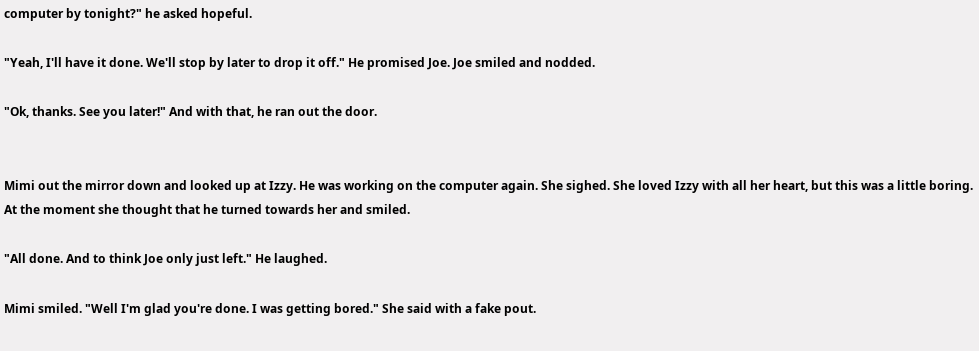computer by tonight?" he asked hopeful.

"Yeah, I'll have it done. We'll stop by later to drop it off." He promised Joe. Joe smiled and nodded.

"Ok, thanks. See you later!" And with that, he ran out the door.


Mimi out the mirror down and looked up at Izzy. He was working on the computer again. She sighed. She loved Izzy with all her heart, but this was a little boring. At the moment she thought that he turned towards her and smiled.

"All done. And to think Joe only just left." He laughed.

Mimi smiled. "Well I'm glad you're done. I was getting bored." She said with a fake pout.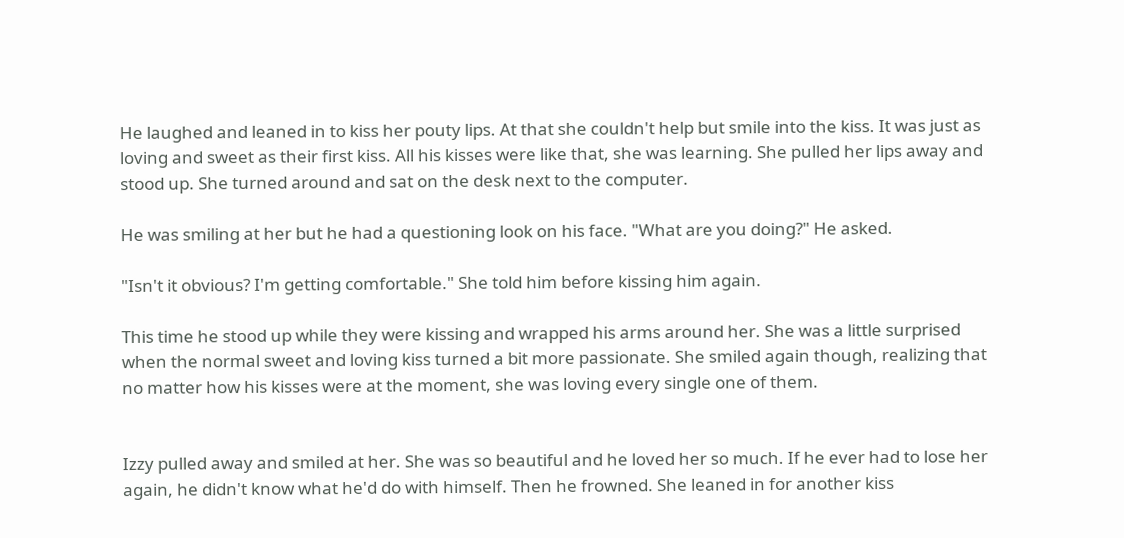He laughed and leaned in to kiss her pouty lips. At that she couldn't help but smile into the kiss. It was just as loving and sweet as their first kiss. All his kisses were like that, she was learning. She pulled her lips away and stood up. She turned around and sat on the desk next to the computer.

He was smiling at her but he had a questioning look on his face. "What are you doing?" He asked.

"Isn't it obvious? I'm getting comfortable." She told him before kissing him again.

This time he stood up while they were kissing and wrapped his arms around her. She was a little surprised when the normal sweet and loving kiss turned a bit more passionate. She smiled again though, realizing that no matter how his kisses were at the moment, she was loving every single one of them.


Izzy pulled away and smiled at her. She was so beautiful and he loved her so much. If he ever had to lose her again, he didn't know what he'd do with himself. Then he frowned. She leaned in for another kiss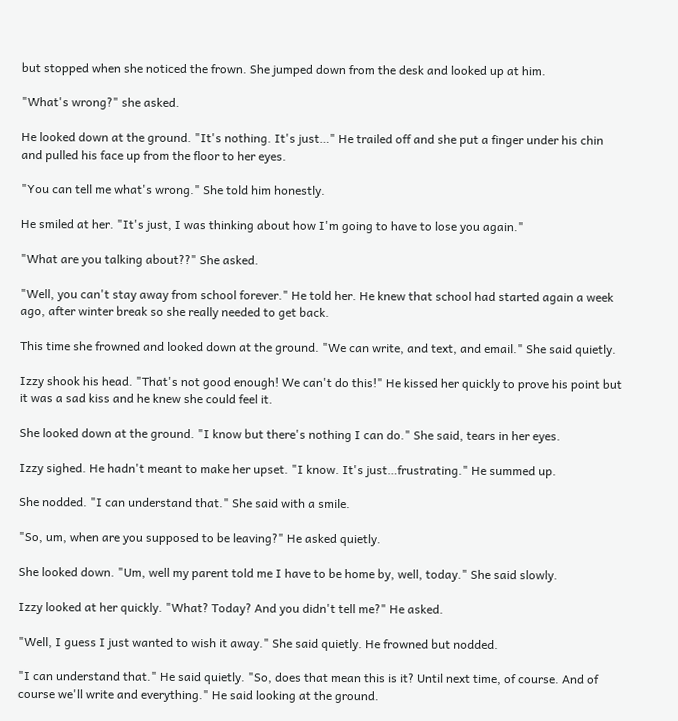but stopped when she noticed the frown. She jumped down from the desk and looked up at him.

"What's wrong?" she asked.

He looked down at the ground. "It's nothing. It's just…" He trailed off and she put a finger under his chin and pulled his face up from the floor to her eyes.

"You can tell me what's wrong." She told him honestly.

He smiled at her. "It's just, I was thinking about how I'm going to have to lose you again."

"What are you talking about??" She asked.

"Well, you can't stay away from school forever." He told her. He knew that school had started again a week ago, after winter break so she really needed to get back.

This time she frowned and looked down at the ground. "We can write, and text, and email." She said quietly.

Izzy shook his head. "That's not good enough! We can't do this!" He kissed her quickly to prove his point but it was a sad kiss and he knew she could feel it.

She looked down at the ground. "I know but there's nothing I can do." She said, tears in her eyes.

Izzy sighed. He hadn't meant to make her upset. "I know. It's just…frustrating." He summed up.

She nodded. "I can understand that." She said with a smile.

"So, um, when are you supposed to be leaving?" He asked quietly.

She looked down. "Um, well my parent told me I have to be home by, well, today." She said slowly.

Izzy looked at her quickly. "What? Today? And you didn't tell me?" He asked.

"Well, I guess I just wanted to wish it away." She said quietly. He frowned but nodded.

"I can understand that." He said quietly. "So, does that mean this is it? Until next time, of course. And of course we'll write and everything." He said looking at the ground.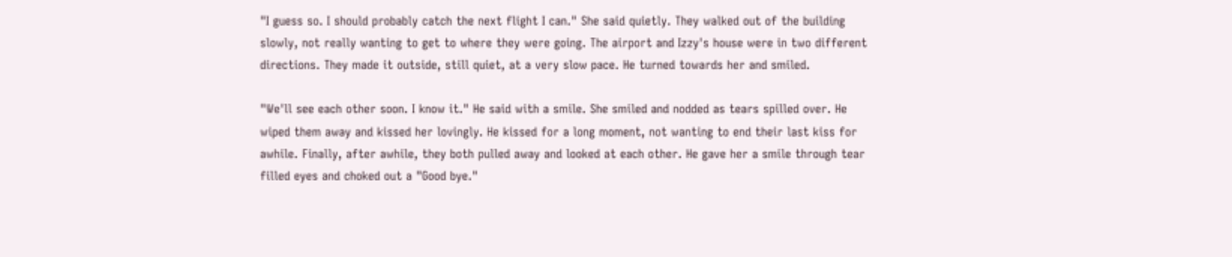"I guess so. I should probably catch the next flight I can." She said quietly. They walked out of the building slowly, not really wanting to get to where they were going. The airport and Izzy's house were in two different directions. They made it outside, still quiet, at a very slow pace. He turned towards her and smiled.

"We'll see each other soon. I know it." He said with a smile. She smiled and nodded as tears spilled over. He wiped them away and kissed her lovingly. He kissed for a long moment, not wanting to end their last kiss for awhile. Finally, after awhile, they both pulled away and looked at each other. He gave her a smile through tear filled eyes and choked out a "Good bye."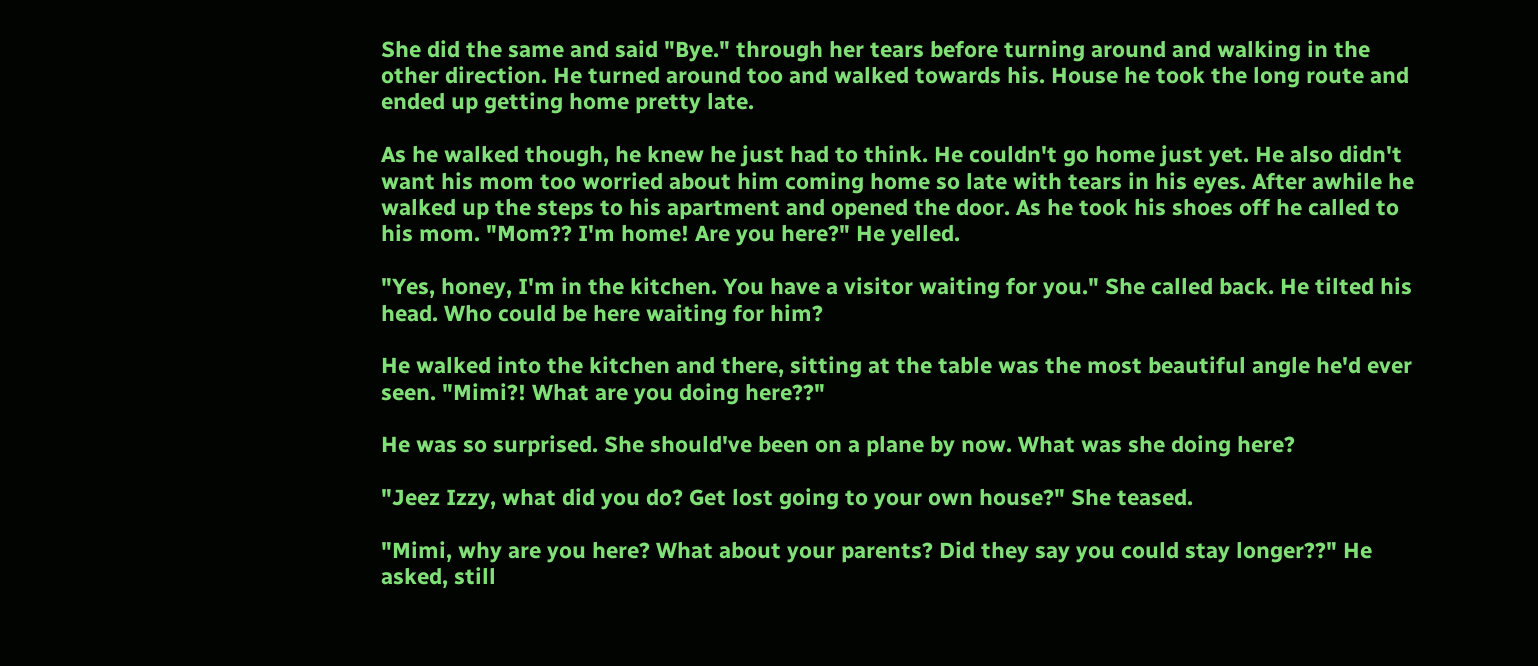She did the same and said "Bye." through her tears before turning around and walking in the other direction. He turned around too and walked towards his. House he took the long route and ended up getting home pretty late.

As he walked though, he knew he just had to think. He couldn't go home just yet. He also didn't want his mom too worried about him coming home so late with tears in his eyes. After awhile he walked up the steps to his apartment and opened the door. As he took his shoes off he called to his mom. "Mom?? I'm home! Are you here?" He yelled.

"Yes, honey, I'm in the kitchen. You have a visitor waiting for you." She called back. He tilted his head. Who could be here waiting for him?

He walked into the kitchen and there, sitting at the table was the most beautiful angle he'd ever seen. "Mimi?! What are you doing here??"

He was so surprised. She should've been on a plane by now. What was she doing here?

"Jeez Izzy, what did you do? Get lost going to your own house?" She teased.

"Mimi, why are you here? What about your parents? Did they say you could stay longer??" He asked, still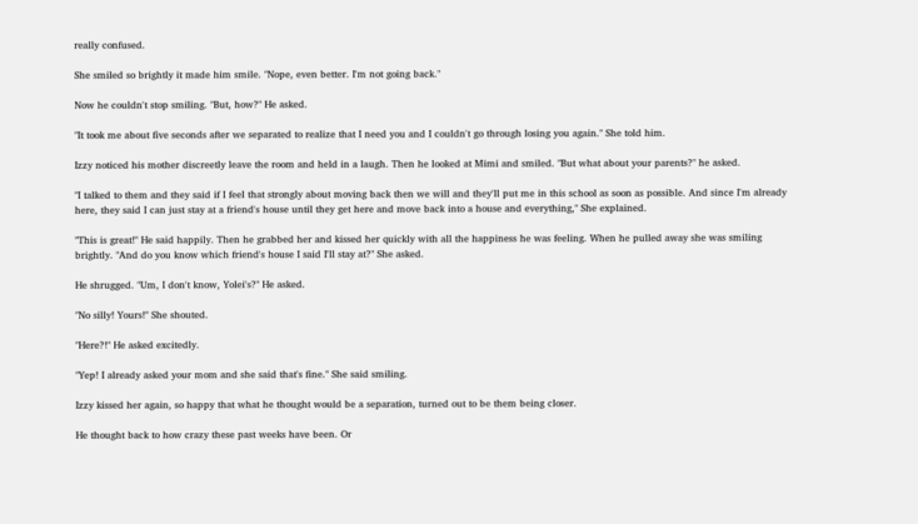really confused.

She smiled so brightly it made him smile. "Nope, even better. I'm not going back."

Now he couldn't stop smiling. "But, how?" He asked.

"It took me about five seconds after we separated to realize that I need you and I couldn't go through losing you again." She told him.

Izzy noticed his mother discreetly leave the room and held in a laugh. Then he looked at Mimi and smiled. "But what about your parents?" he asked.

"I talked to them and they said if I feel that strongly about moving back then we will and they'll put me in this school as soon as possible. And since I'm already here, they said I can just stay at a friend's house until they get here and move back into a house and everything," She explained.

"This is great!" He said happily. Then he grabbed her and kissed her quickly with all the happiness he was feeling. When he pulled away she was smiling brightly. "And do you know which friend's house I said I'll stay at?" She asked.

He shrugged. "Um, I don't know, Yolei's?" He asked.

"No silly! Yours!" She shouted.

"Here?!" He asked excitedly.

"Yep! I already asked your mom and she said that's fine." She said smiling.

Izzy kissed her again, so happy that what he thought would be a separation, turned out to be them being closer.

He thought back to how crazy these past weeks have been. Or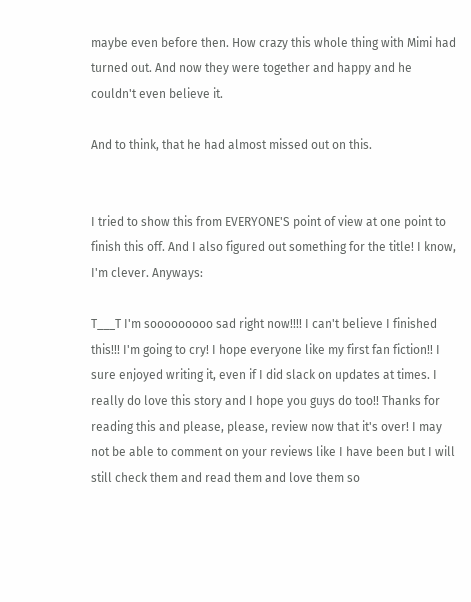maybe even before then. How crazy this whole thing with Mimi had turned out. And now they were together and happy and he couldn't even believe it.

And to think, that he had almost missed out on this.


I tried to show this from EVERYONE'S point of view at one point to finish this off. And I also figured out something for the title! I know, I'm clever. Anyways:

T___T I'm sooooooooo sad right now!!!! I can't believe I finished this!!! I'm going to cry! I hope everyone like my first fan fiction!! I sure enjoyed writing it, even if I did slack on updates at times. I really do love this story and I hope you guys do too!! Thanks for reading this and please, please, review now that it's over! I may not be able to comment on your reviews like I have been but I will still check them and read them and love them so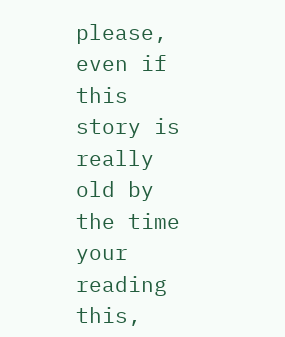please, even if this story is really old by the time your reading this,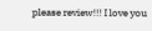please review!!! I love you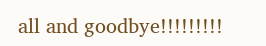all and goodbye!!!!!!!!!